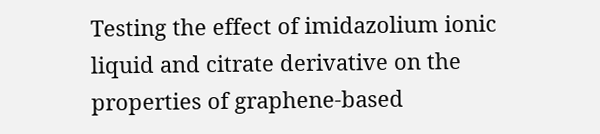Testing the effect of imidazolium ionic liquid and citrate derivative on the properties of graphene-based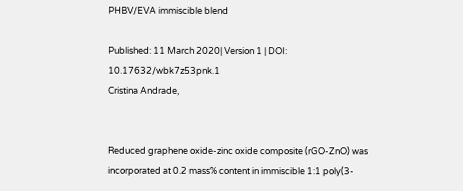PHBV/EVA immiscible blend

Published: 11 March 2020| Version 1 | DOI: 10.17632/wbk7z53pnk.1
Cristina Andrade,


Reduced graphene oxide-zinc oxide composite (rGO-ZnO) was incorporated at 0.2 mass% content in immiscible 1:1 poly(3-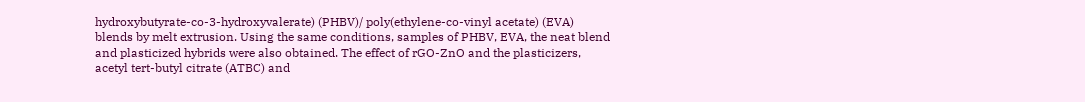hydroxybutyrate-co-3-hydroxyvalerate) (PHBV)/ poly(ethylene-co-vinyl acetate) (EVA) blends by melt extrusion. Using the same conditions, samples of PHBV, EVA, the neat blend and plasticized hybrids were also obtained. The effect of rGO-ZnO and the plasticizers, acetyl tert-butyl citrate (ATBC) and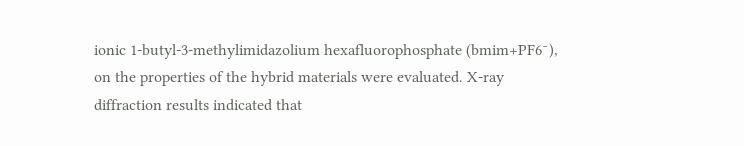ionic 1-butyl-3-methylimidazolium hexafluorophosphate (bmim+PF6ˉ), on the properties of the hybrid materials were evaluated. X-ray diffraction results indicated that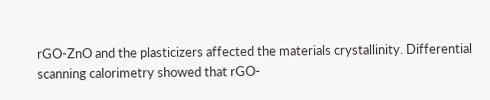rGO-ZnO and the plasticizers affected the materials crystallinity. Differential scanning calorimetry showed that rGO-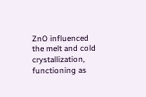ZnO influenced the melt and cold crystallization, functioning as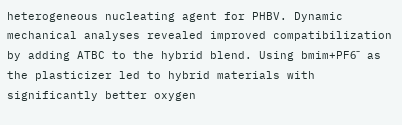heterogeneous nucleating agent for PHBV. Dynamic mechanical analyses revealed improved compatibilization by adding ATBC to the hybrid blend. Using bmim+PF6ˉ as the plasticizer led to hybrid materials with significantly better oxygen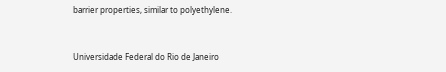barrier properties, similar to polyethylene.



Universidade Federal do Rio de Janeiro